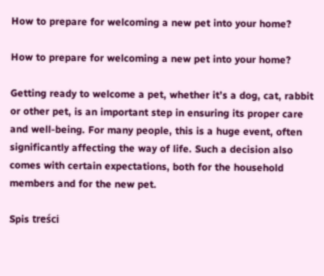How to prepare for welcoming a new pet into your home?

How to prepare for welcoming a new pet into your home?

Getting ready to welcome a pet, whether it’s a dog, cat, rabbit or other pet, is an important step in ensuring its proper care and well-being. For many people, this is a huge event, often significantly affecting the way of life. Such a decision also comes with certain expectations, both for the household members and for the new pet.

Spis treści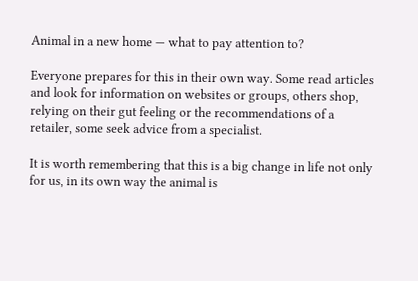Animal in a new home — what to pay attention to?

Everyone prepares for this in their own way. Some read articles and look for information on websites or groups, others shop, relying on their gut feeling or the recommendations of a retailer, some seek advice from a specialist.

It is worth remembering that this is a big change in life not only for us, in its own way the animal is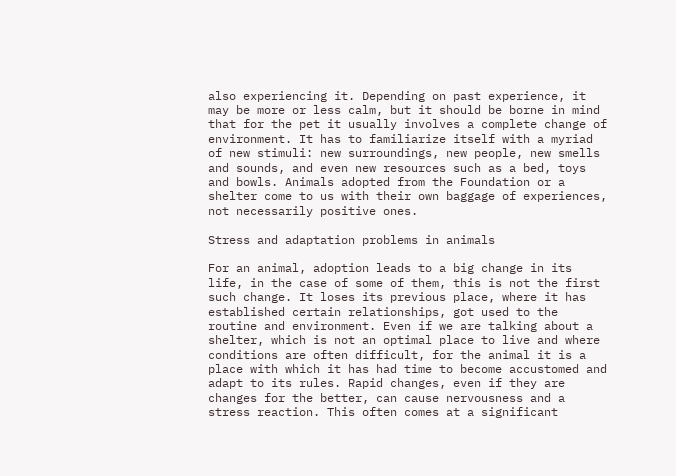also experiencing it. Depending on past experience, it may be more or less calm, but it should be borne in mind that for the pet it usually involves a complete change of environment. It has to familiarize itself with a myriad of new stimuli: new surroundings, new people, new smells and sounds, and even new resources such as a bed, toys and bowls. Animals adopted from the Foundation or a shelter come to us with their own baggage of experiences, not necessarily positive ones.

Stress and adaptation problems in animals

For an animal, adoption leads to a big change in its life, in the case of some of them, this is not the first such change. It loses its previous place, where it has established certain relationships, got used to the routine and environment. Even if we are talking about a shelter, which is not an optimal place to live and where conditions are often difficult, for the animal it is a place with which it has had time to become accustomed and adapt to its rules. Rapid changes, even if they are changes for the better, can cause nervousness and a stress reaction. This often comes at a significant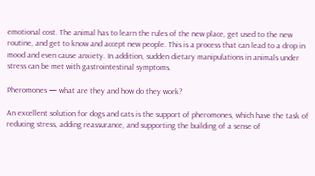emotional cost. The animal has to learn the rules of the new place, get used to the new routine, and get to know and accept new people. This is a process that can lead to a drop in mood and even cause anxiety. In addition, sudden dietary manipulations in animals under stress can be met with gastrointestinal symptoms.

Pheromones — what are they and how do they work?

An excellent solution for dogs and cats is the support of pheromones, which have the task of reducing stress, adding reassurance, and supporting the building of a sense of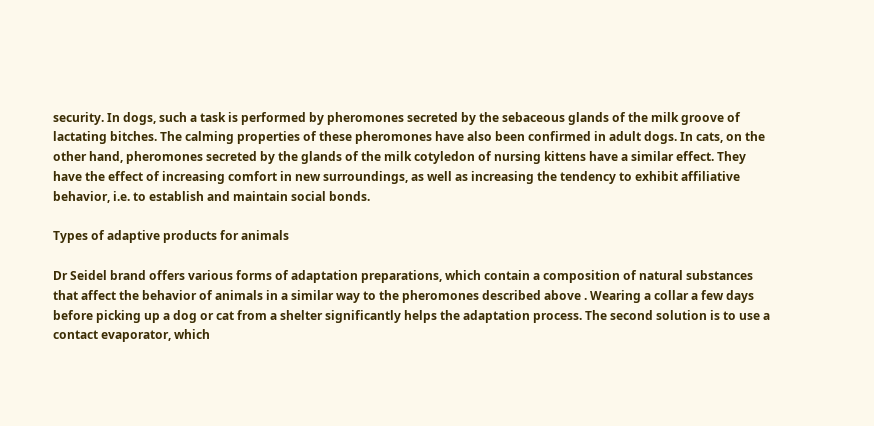security. In dogs, such a task is performed by pheromones secreted by the sebaceous glands of the milk groove of lactating bitches. The calming properties of these pheromones have also been confirmed in adult dogs. In cats, on the other hand, pheromones secreted by the glands of the milk cotyledon of nursing kittens have a similar effect. They have the effect of increasing comfort in new surroundings, as well as increasing the tendency to exhibit affiliative behavior, i.e. to establish and maintain social bonds.

Types of adaptive products for animals

Dr Seidel brand offers various forms of adaptation preparations, which contain a composition of natural substances that affect the behavior of animals in a similar way to the pheromones described above . Wearing a collar a few days before picking up a dog or cat from a shelter significantly helps the adaptation process. The second solution is to use a contact evaporator, which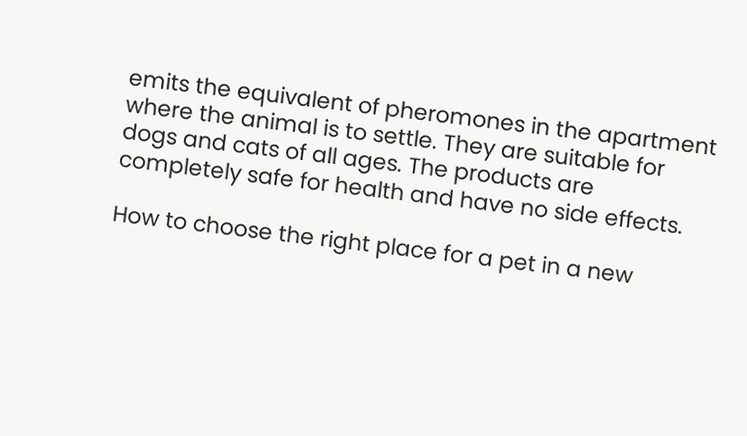emits the equivalent of pheromones in the apartment where the animal is to settle. They are suitable for dogs and cats of all ages. The products are completely safe for health and have no side effects.

How to choose the right place for a pet in a new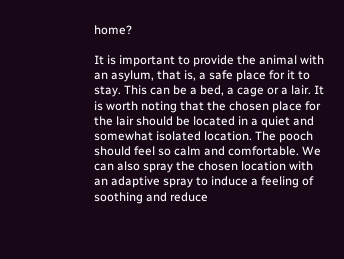home?

It is important to provide the animal with an asylum, that is, a safe place for it to stay. This can be a bed, a cage or a lair. It is worth noting that the chosen place for the lair should be located in a quiet and somewhat isolated location. The pooch should feel so calm and comfortable. We can also spray the chosen location with an adaptive spray to induce a feeling of soothing and reduce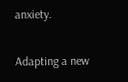anxiety.

Adapting a new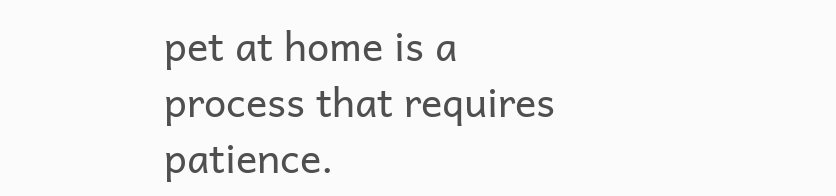pet at home is a process that requires patience.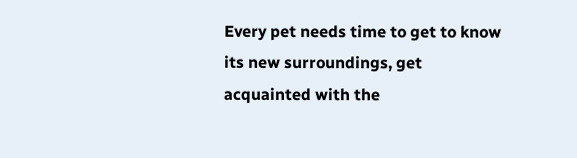Every pet needs time to get to know its new surroundings, get acquainted with the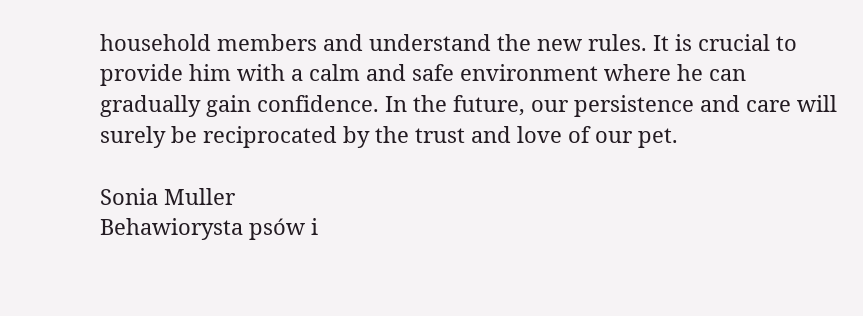household members and understand the new rules. It is crucial to provide him with a calm and safe environment where he can gradually gain confidence. In the future, our persistence and care will surely be reciprocated by the trust and love of our pet.

Sonia Muller
Behawiorysta psów i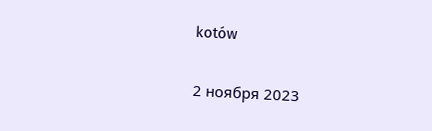kotów

2 ноября 2023